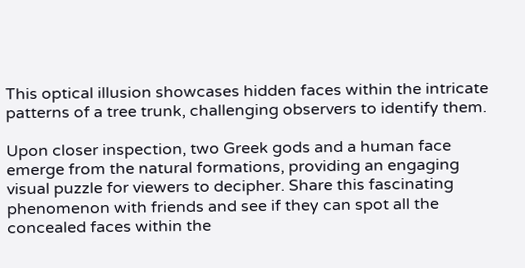This optical illusion showcases hidden faces within the intricate patterns of a tree trunk, challenging observers to identify them.

Upon closer inspection, two Greek gods and a human face emerge from the natural formations, providing an engaging visual puzzle for viewers to decipher. Share this fascinating phenomenon with friends and see if they can spot all the concealed faces within the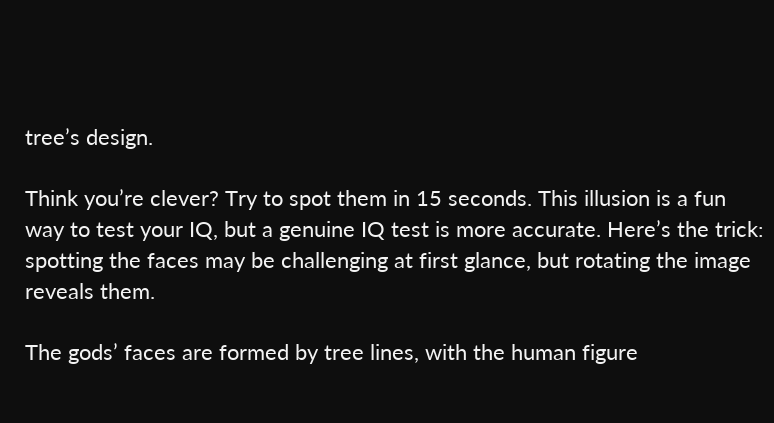tree’s design.

Think you’re clever? Try to spot them in 15 seconds. This illusion is a fun way to test your IQ, but a genuine IQ test is more accurate. Here’s the trick: spotting the faces may be challenging at first glance, but rotating the image reveals them.

The gods’ faces are formed by tree lines, with the human figure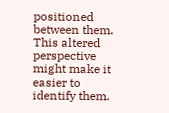positioned between them. This altered perspective might make it easier to identify them.